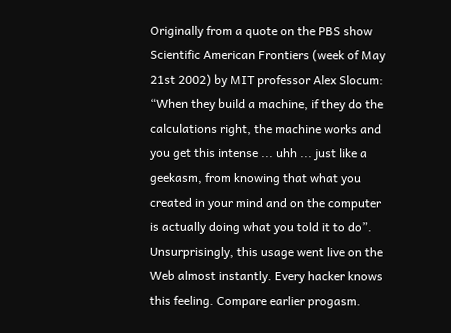Originally from a quote on the PBS show Scientific American Frontiers (week of May 21st 2002) by MIT professor Alex Slocum: “When they build a machine, if they do the calculations right, the machine works and you get this intense ... uhh ... just like a geekasm, from knowing that what you created in your mind and on the computer is actually doing what you told it to do”. Unsurprisingly, this usage went live on the Web almost instantly. Every hacker knows this feeling. Compare earlier progasm.